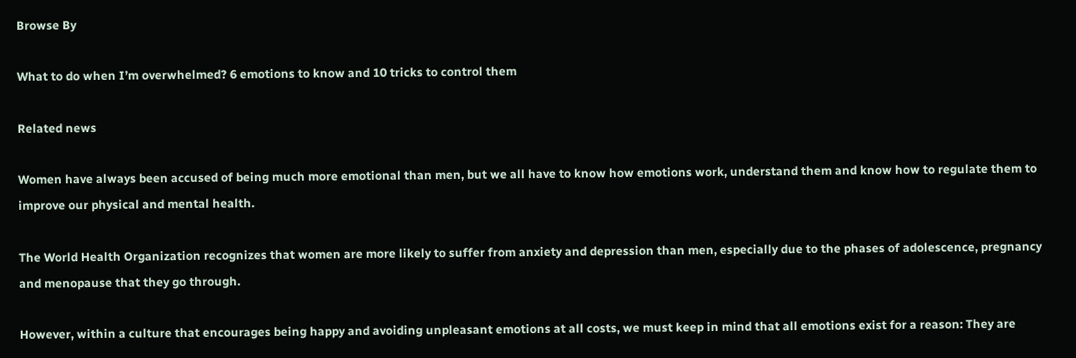Browse By

What to do when I’m overwhelmed? 6 emotions to know and 10 tricks to control them

Related news

Women have always been accused of being much more emotional than men, but we all have to know how emotions work, understand them and know how to regulate them to improve our physical and mental health.

The World Health Organization recognizes that women are more likely to suffer from anxiety and depression than men, especially due to the phases of adolescence, pregnancy and menopause that they go through.

However, within a culture that encourages being happy and avoiding unpleasant emotions at all costs, we must keep in mind that all emotions exist for a reason: They are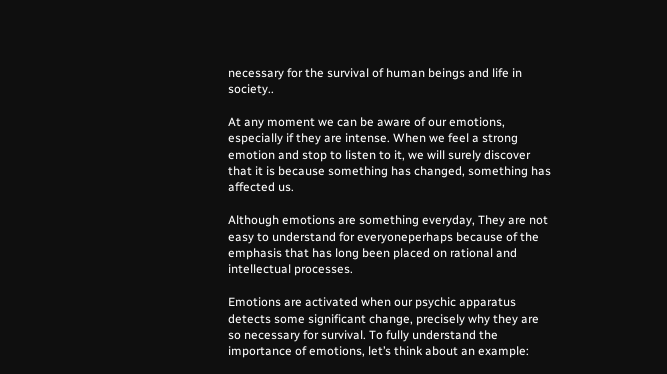necessary for the survival of human beings and life in society..

At any moment we can be aware of our emotions, especially if they are intense. When we feel a strong emotion and stop to listen to it, we will surely discover that it is because something has changed, something has affected us.

Although emotions are something everyday, They are not easy to understand for everyoneperhaps because of the emphasis that has long been placed on rational and intellectual processes.

Emotions are activated when our psychic apparatus detects some significant change, precisely why they are so necessary for survival. To fully understand the importance of emotions, let’s think about an example: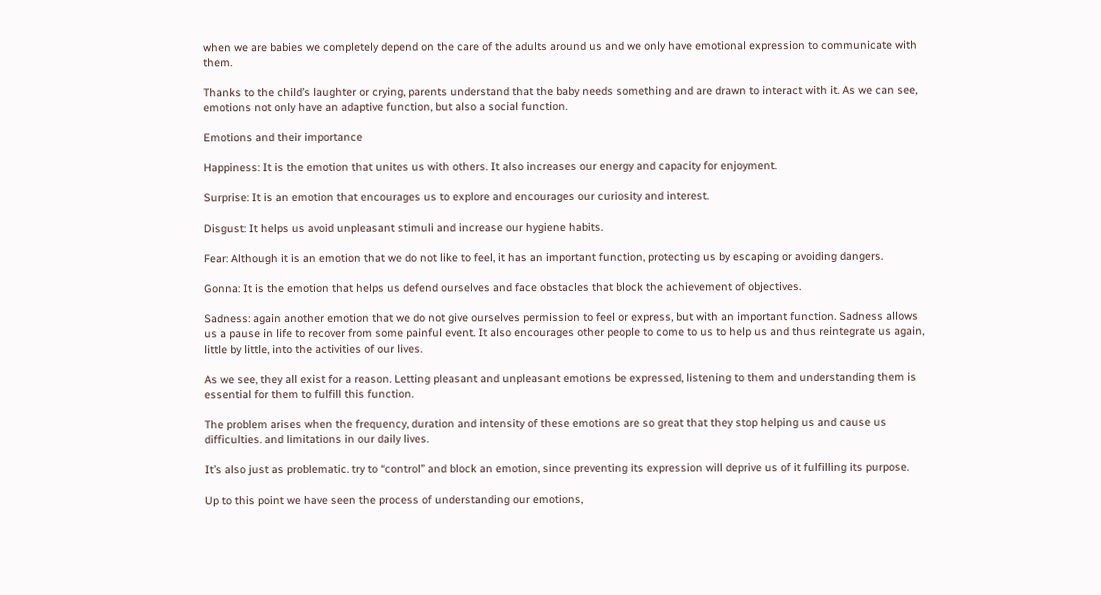when we are babies we completely depend on the care of the adults around us and we only have emotional expression to communicate with them.

Thanks to the child’s laughter or crying, parents understand that the baby needs something and are drawn to interact with it. As we can see, emotions not only have an adaptive function, but also a social function.

Emotions and their importance

Happiness: It is the emotion that unites us with others. It also increases our energy and capacity for enjoyment.

Surprise: It is an emotion that encourages us to explore and encourages our curiosity and interest.

Disgust: It helps us avoid unpleasant stimuli and increase our hygiene habits.

Fear: Although it is an emotion that we do not like to feel, it has an important function, protecting us by escaping or avoiding dangers.

Gonna: It is the emotion that helps us defend ourselves and face obstacles that block the achievement of objectives.

Sadness: again another emotion that we do not give ourselves permission to feel or express, but with an important function. Sadness allows us a pause in life to recover from some painful event. It also encourages other people to come to us to help us and thus reintegrate us again, little by little, into the activities of our lives.

As we see, they all exist for a reason. Letting pleasant and unpleasant emotions be expressed, listening to them and understanding them is essential for them to fulfill this function.

The problem arises when the frequency, duration and intensity of these emotions are so great that they stop helping us and cause us difficulties. and limitations in our daily lives.

It’s also just as problematic. try to “control” and block an emotion, since preventing its expression will deprive us of it fulfilling its purpose.

Up to this point we have seen the process of understanding our emotions,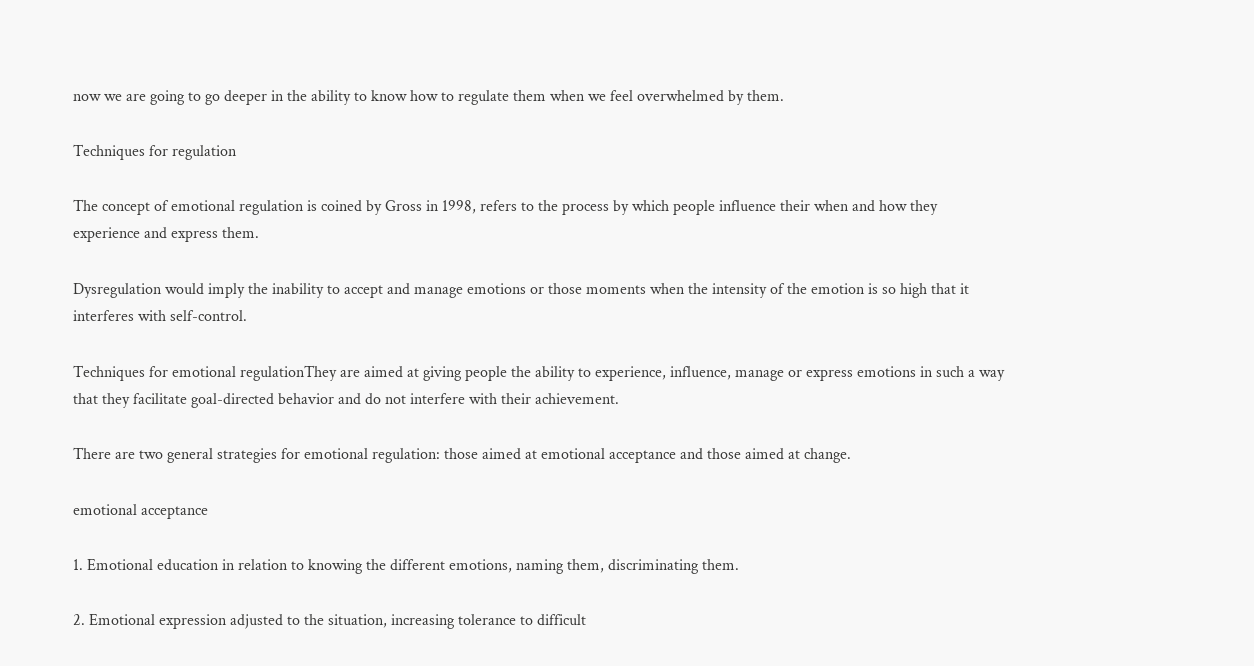now we are going to go deeper in the ability to know how to regulate them when we feel overwhelmed by them.

Techniques for regulation

The concept of emotional regulation is coined by Gross in 1998, refers to the process by which people influence their when and how they experience and express them.

Dysregulation would imply the inability to accept and manage emotions or those moments when the intensity of the emotion is so high that it interferes with self-control.

Techniques for emotional regulationThey are aimed at giving people the ability to experience, influence, manage or express emotions in such a way that they facilitate goal-directed behavior and do not interfere with their achievement.

There are two general strategies for emotional regulation: those aimed at emotional acceptance and those aimed at change.

emotional acceptance

1. Emotional education in relation to knowing the different emotions, naming them, discriminating them.

2. Emotional expression adjusted to the situation, increasing tolerance to difficult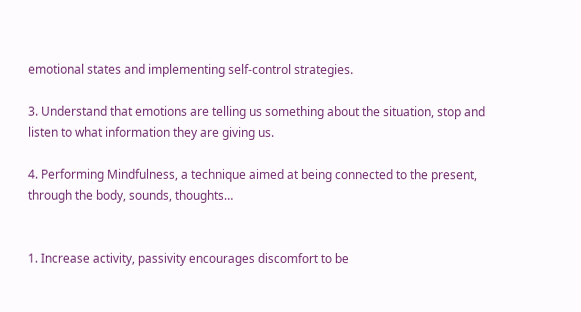emotional states and implementing self-control strategies.

3. Understand that emotions are telling us something about the situation, stop and listen to what information they are giving us.

4. Performing Mindfulness, a technique aimed at being connected to the present, through the body, sounds, thoughts…


1. Increase activity, passivity encourages discomfort to be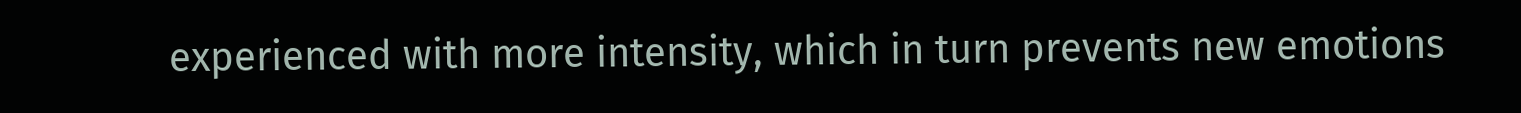experienced with more intensity, which in turn prevents new emotions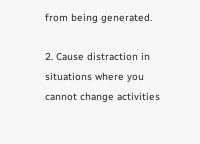from being generated.

2. Cause distraction in situations where you cannot change activities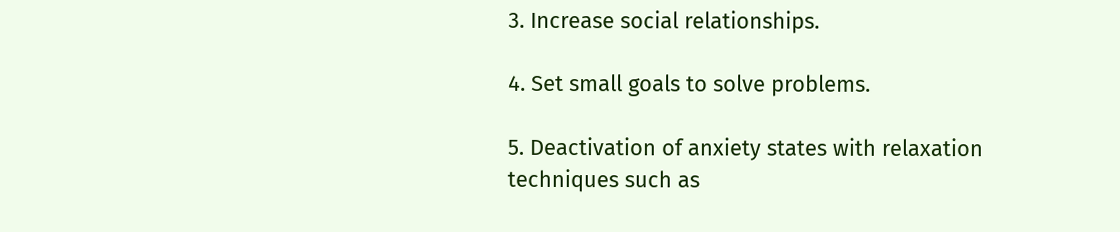3. Increase social relationships.

4. Set small goals to solve problems.

5. Deactivation of anxiety states with relaxation techniques such as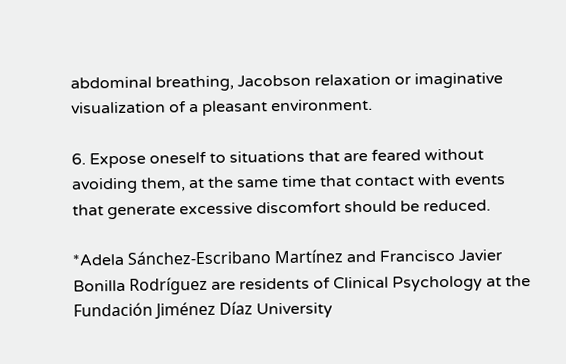abdominal breathing, Jacobson relaxation or imaginative visualization of a pleasant environment.

6. Expose oneself to situations that are feared without avoiding them, at the same time that contact with events that generate excessive discomfort should be reduced.

*Adela Sánchez-Escribano Martínez and Francisco Javier Bonilla Rodríguez are residents of Clinical Psychology at the Fundación Jiménez Díaz University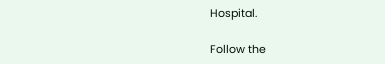Hospital.

Follow the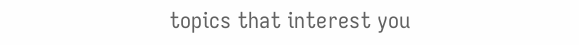topics that interest you